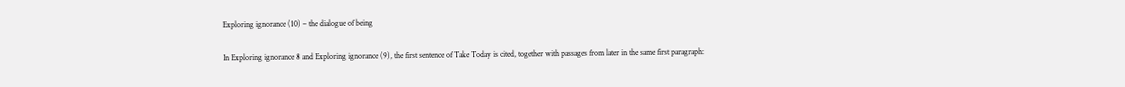Exploring ignorance (10) – the dialogue of being

In Exploring ignorance 8 and Exploring ignorance (9), the first sentence of Take Today is cited, together with passages from later in the same first paragraph: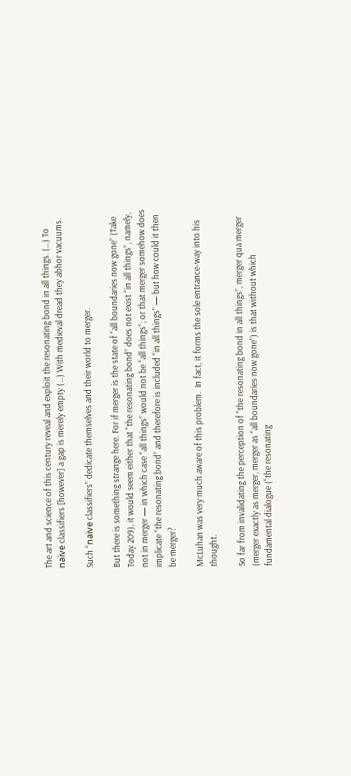The art and science of this century reveal and exploit the resonating bond in all things. (…) To naïve classifiers [however] a gap is merely empty (…) With medieval dread they abhor vacuums.

Such “naïve classifiers” dedicate themselves and their world to merger.

But there is something strange here. For if merger is the state of “all boundaries now gone” (Take Today 209), it would seem either that “the resonating bond” does not exist “in all things”, namely, not in merger — in which case “all things” would not be “all things”; or that merger somehow does implicate “the resonating bond” and therefore is included “in all things” — but how could it then be merger?

McLuhan was very much aware of this problem.  In fact, it forms the sole entrance-way into his thought.

So far from invalidating the perception of “the resonating bond in all things”, merger qua merger (merger exactly as merger, merger as “all boundaries now gone”) is that without which fundamental dialogue (“the resonating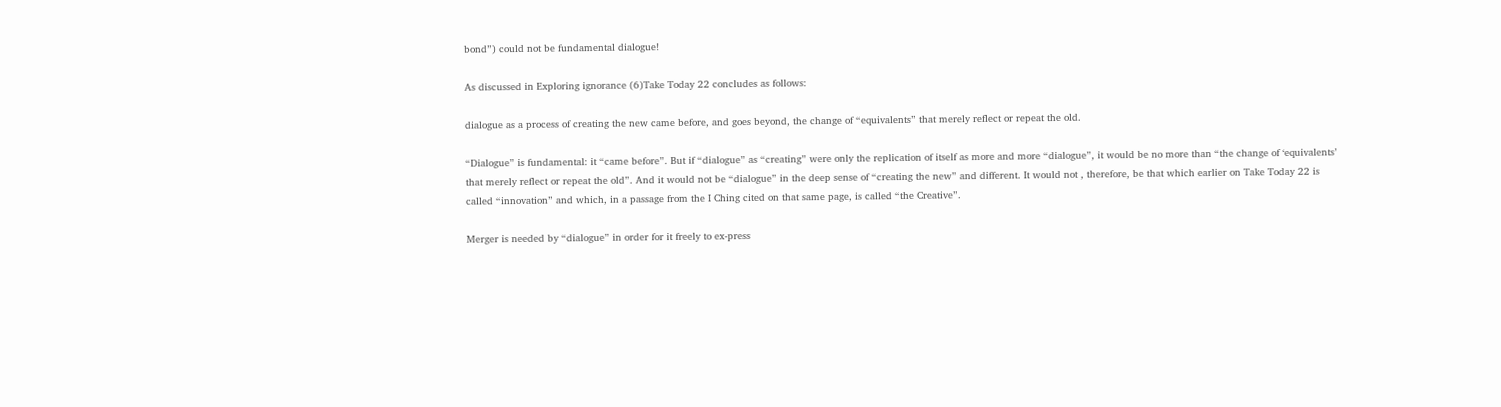bond”) could not be fundamental dialogue!

As discussed in Exploring ignorance (6)Take Today 22 concludes as follows:

dialogue as a process of creating the new came before, and goes beyond, the change of “equivalents” that merely reflect or repeat the old.

“Dialogue” is fundamental: it “came before”. But if “dialogue” as “creating” were only the replication of itself as more and more “dialogue”, it would be no more than “the change of ‘equivalents’ that merely reflect or repeat the old”. And it would not be “dialogue” in the deep sense of “creating the new” and different. It would not , therefore, be that which earlier on Take Today 22 is called “innovation” and which, in a passage from the I Ching cited on that same page, is called “the Creative”.

Merger is needed by “dialogue” in order for it freely to ex-press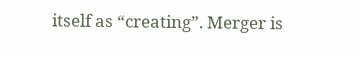itself as “creating”. Merger is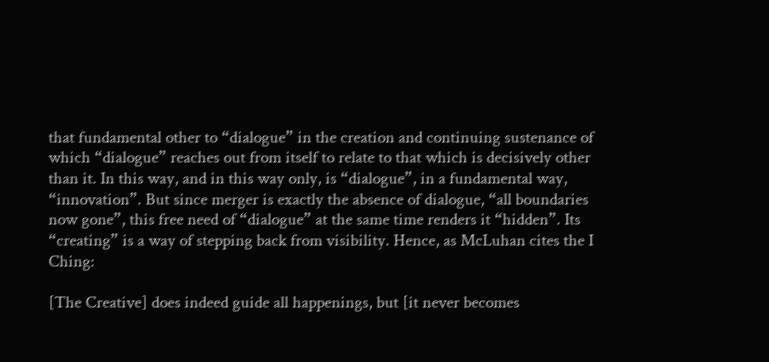that fundamental other to “dialogue” in the creation and continuing sustenance of which “dialogue” reaches out from itself to relate to that which is decisively other than it. In this way, and in this way only, is “dialogue”, in a fundamental way, “innovation”. But since merger is exactly the absence of dialogue, “all boundaries now gone”, this free need of “dialogue” at the same time renders it “hidden”. Its “creating” is a way of stepping back from visibility. Hence, as McLuhan cites the I Ching:

[The Creative] does indeed guide all happenings, but [it never becomes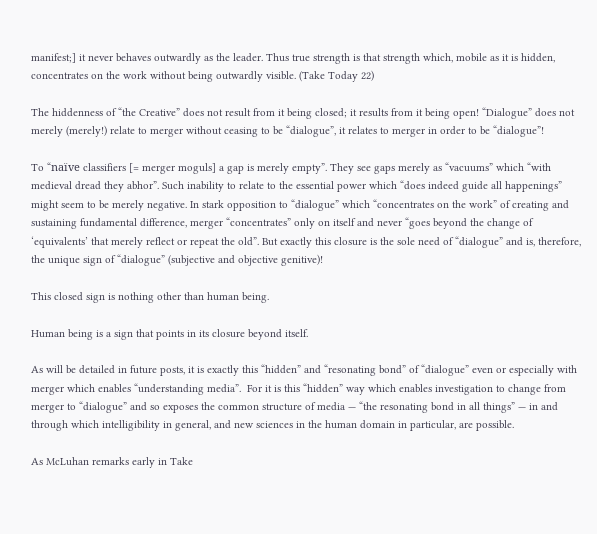manifest;] it never behaves outwardly as the leader. Thus true strength is that strength which, mobile as it is hidden, concentrates on the work without being outwardly visible. (Take Today 22)

The hiddenness of “the Creative” does not result from it being closed; it results from it being open! “Dialogue” does not merely (merely!) relate to merger without ceasing to be “dialogue”, it relates to merger in order to be “dialogue”!

To “naïve classifiers [= merger moguls] a gap is merely empty”. They see gaps merely as “vacuums” which “with medieval dread they abhor”. Such inability to relate to the essential power which “does indeed guide all happenings” might seem to be merely negative. In stark opposition to “dialogue” which “concentrates on the work” of creating and sustaining fundamental difference, merger “concentrates” only on itself and never “goes beyond the change of ‘equivalents’ that merely reflect or repeat the old”. But exactly this closure is the sole need of “dialogue” and is, therefore, the unique sign of “dialogue” (subjective and objective genitive)!

This closed sign is nothing other than human being.

Human being is a sign that points in its closure beyond itself.

As will be detailed in future posts, it is exactly this “hidden” and “resonating bond” of “dialogue” even or especially with merger which enables “understanding media”.  For it is this “hidden” way which enables investigation to change from merger to “dialogue” and so exposes the common structure of media — “the resonating bond in all things” — in and through which intelligibility in general, and new sciences in the human domain in particular, are possible.

As McLuhan remarks early in Take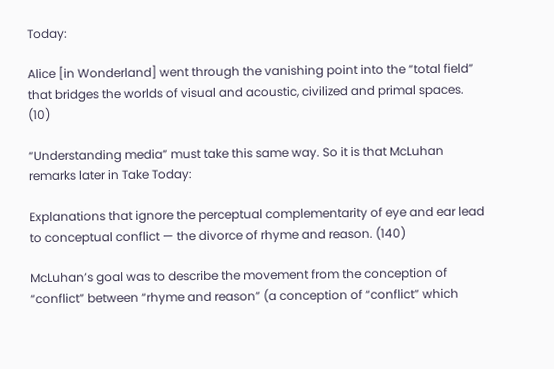Today:

Alice [in Wonderland] went through the vanishing point into the “total field” that bridges the worlds of visual and acoustic, civilized and primal spaces. (10)

“Understanding media” must take this same way. So it is that McLuhan remarks later in Take Today:

Explanations that ignore the perceptual complementarity of eye and ear lead to conceptual conflict — the divorce of rhyme and reason. (140)

McLuhan’s goal was to describe the movement from the conception of “conflict” between “rhyme and reason” (a conception of “conflict” which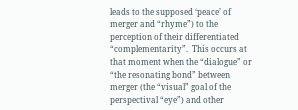leads to the supposed ‘peace’ of merger and “rhyme”) to the perception of their differentiated “complementarity”.  This occurs at that moment when the “dialogue” or “the resonating bond” between merger (the “visual” goal of the perspectival “eye”) and other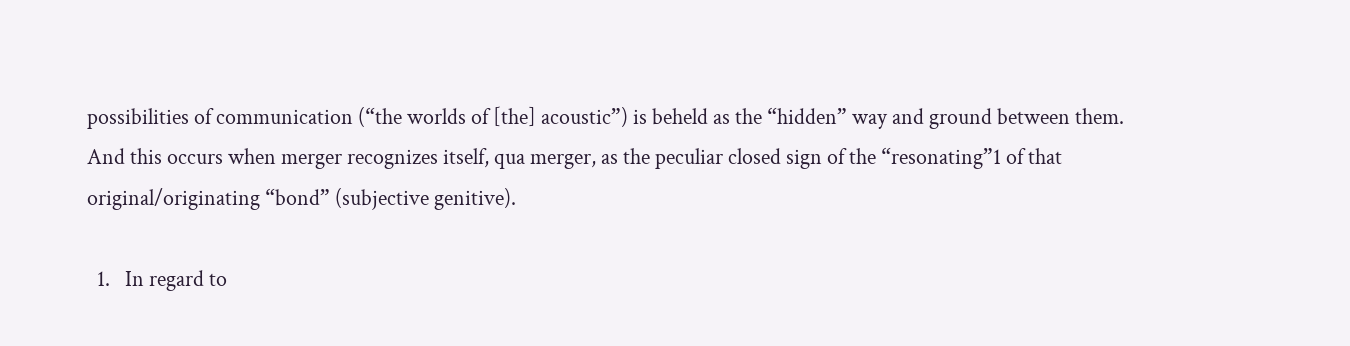possibilities of communication (“the worlds of [the] acoustic”) is beheld as the “hidden” way and ground between them. And this occurs when merger recognizes itself, qua merger, as the peculiar closed sign of the “resonating”1 of that original/originating “bond” (subjective genitive).

  1.   In regard to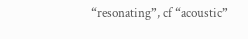“resonating”, cf “acoustic”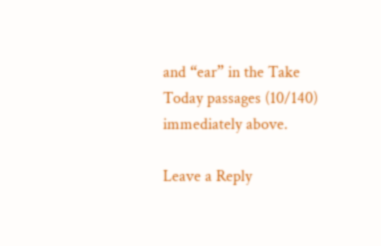and “ear” in the Take Today passages (10/140) immediately above.

Leave a Reply